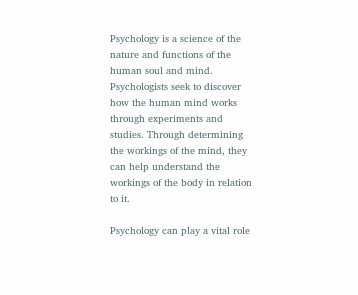Psychology is a science of the nature and functions of the human soul and mind. Psychologists seek to discover how the human mind works through experiments and studies. Through determining the workings of the mind, they can help understand the workings of the body in relation to it.

Psychology can play a vital role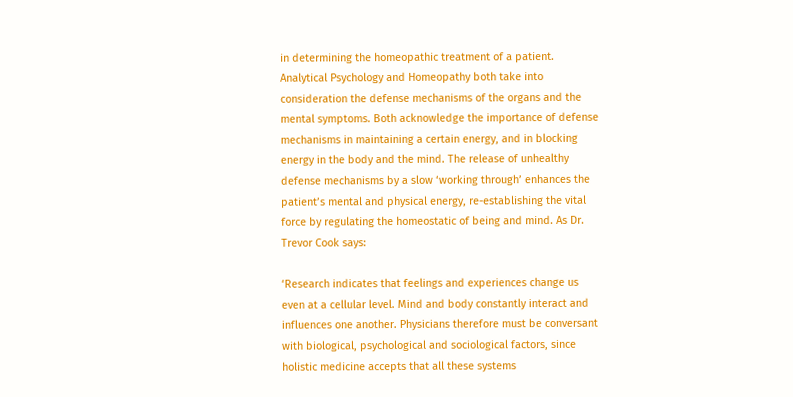in determining the homeopathic treatment of a patient. Analytical Psychology and Homeopathy both take into consideration the defense mechanisms of the organs and the mental symptoms. Both acknowledge the importance of defense mechanisms in maintaining a certain energy, and in blocking energy in the body and the mind. The release of unhealthy defense mechanisms by a slow ‘working through’ enhances the patient’s mental and physical energy, re-establishing the vital force by regulating the homeostatic of being and mind. As Dr. Trevor Cook says:

‘Research indicates that feelings and experiences change us even at a cellular level. Mind and body constantly interact and influences one another. Physicians therefore must be conversant with biological, psychological and sociological factors, since holistic medicine accepts that all these systems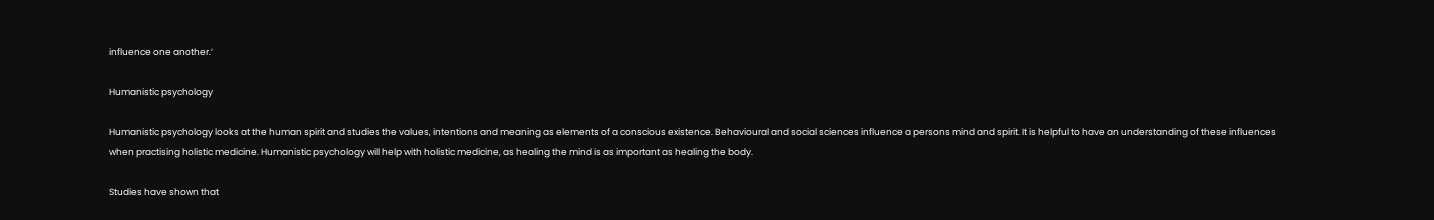influence one another.’

Humanistic psychology

Humanistic psychology looks at the human spirit and studies the values, intentions and meaning as elements of a conscious existence. Behavioural and social sciences influence a persons mind and spirit. It is helpful to have an understanding of these influences when practising holistic medicine. Humanistic psychology will help with holistic medicine, as healing the mind is as important as healing the body.

Studies have shown that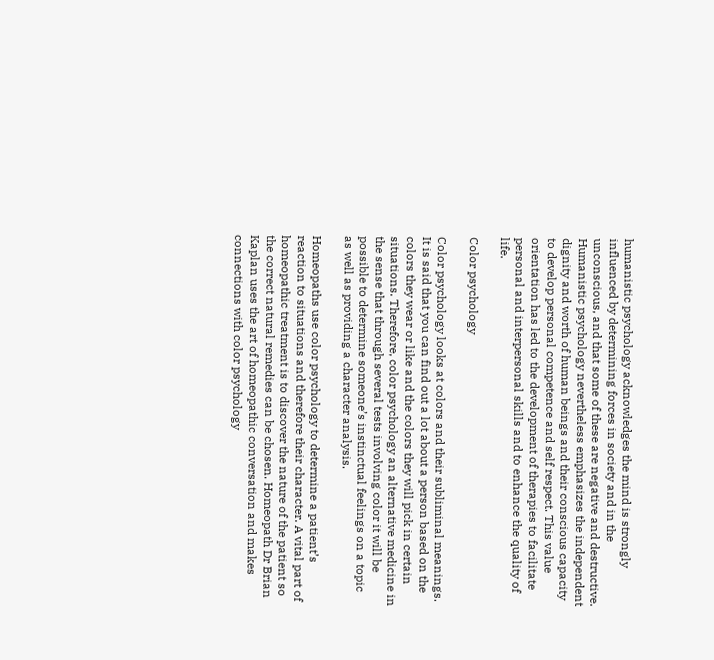humanistic psychology acknowledges the mind is strongly influenced by determining forces in society and in the unconscious, and that some of these are negative and destructive. Humanistic psychology nevertheless emphasizes the independent dignity and worth of human beings and their conscious capacity to develop personal competence and self respect. This value orientation has led to the development of therapies to facilitate personal and interpersonal skills and to enhance the quality of life.

Color psychology

Color psychology looks at colors and their subliminal meanings. It is said that you can find out a lot about a person based on the colors they wear or like and the colors they will pick in certain situations. Therefore, color psychology an alternative medicine in the sense that through several tests involving color it will be possible to determine someone’s instinctual feelings on a topic as well as providing a character analysis.

Homeopaths use color psychology to determine a patient’s reaction to situations and therefore their character. A vital part of homeopathic treatment is to discover the nature of the patient so the correct natural remedies can be chosen. Homeopath Dr Brian Kaplan uses the art of homeopathic conversation and makes connections with color psychology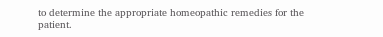to determine the appropriate homeopathic remedies for the patient.